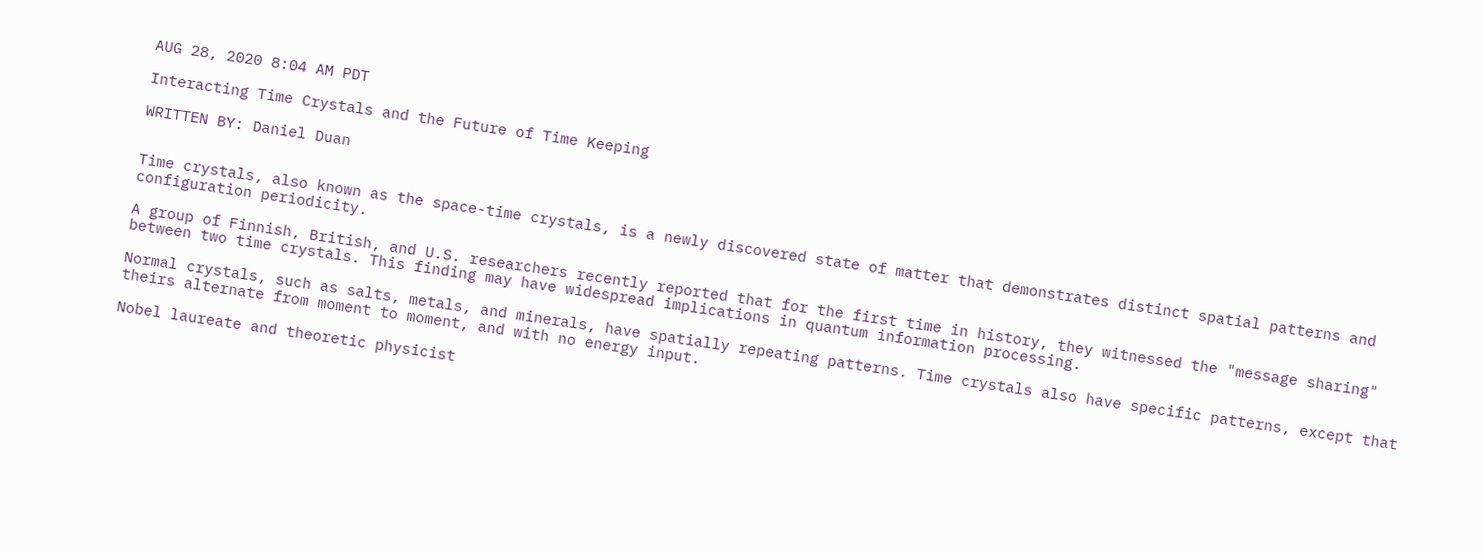AUG 28, 2020 8:04 AM PDT

Interacting Time Crystals and the Future of Time Keeping

WRITTEN BY: Daniel Duan


Time crystals, also known as the space-time crystals, is a newly discovered state of matter that demonstrates distinct spatial patterns and configuration periodicity.

A group of Finnish, British, and U.S. researchers recently reported that for the first time in history, they witnessed the "message sharing" between two time crystals. This finding may have widespread implications in quantum information processing.

Normal crystals, such as salts, metals, and minerals, have spatially repeating patterns. Time crystals also have specific patterns, except that theirs alternate from moment to moment, and with no energy input.

Nobel laureate and theoretic physicist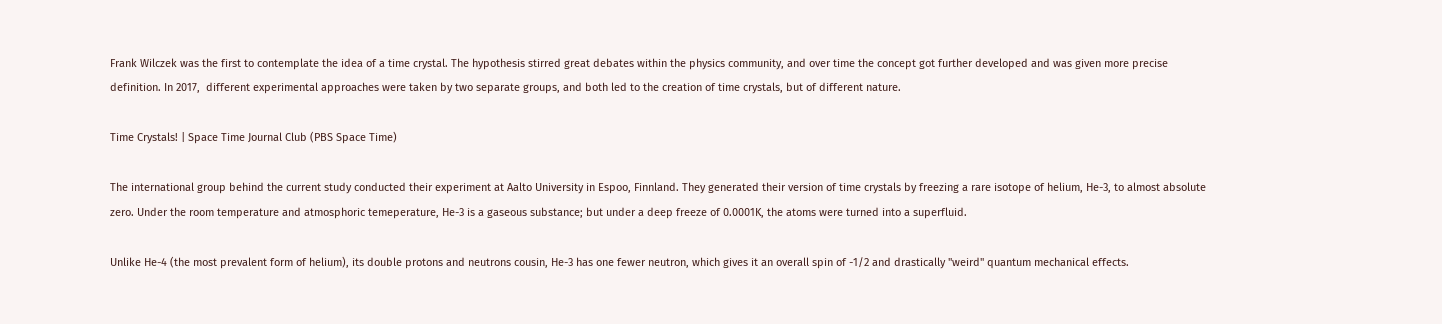Frank Wilczek was the first to contemplate the idea of a time crystal. The hypothesis stirred great debates within the physics community, and over time the concept got further developed and was given more precise definition. In 2017,  different experimental approaches were taken by two separate groups, and both led to the creation of time crystals, but of different nature.

Time Crystals! | Space Time Journal Club (PBS Space Time)

The international group behind the current study conducted their experiment at Aalto University in Espoo, Finnland. They generated their version of time crystals by freezing a rare isotope of helium, He-3, to almost absolute zero. Under the room temperature and atmosphoric temeperature, He-3 is a gaseous substance; but under a deep freeze of 0.0001K, the atoms were turned into a superfluid.

Unlike He-4 (the most prevalent form of helium), its double protons and neutrons cousin, He-3 has one fewer neutron, which gives it an overall spin of -1/2 and drastically "weird" quantum mechanical effects.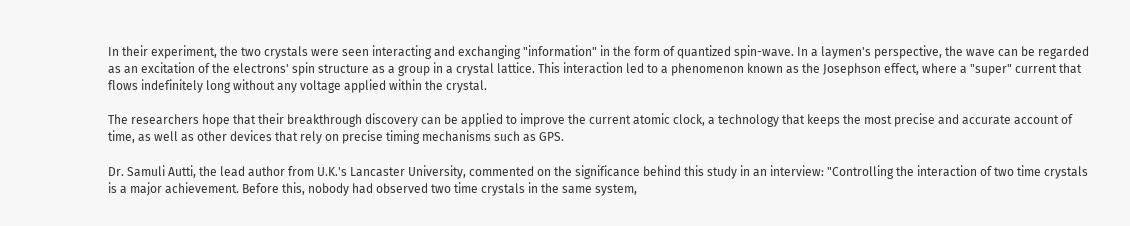In their experiment, the two crystals were seen interacting and exchanging "information" in the form of quantized spin-wave. In a laymen's perspective, the wave can be regarded as an excitation of the electrons' spin structure as a group in a crystal lattice. This interaction led to a phenomenon known as the Josephson effect, where a "super" current that flows indefinitely long without any voltage applied within the crystal.

The researchers hope that their breakthrough discovery can be applied to improve the current atomic clock, a technology that keeps the most precise and accurate account of time, as well as other devices that rely on precise timing mechanisms such as GPS.

Dr. Samuli Autti, the lead author from U.K.'s Lancaster University, commented on the significance behind this study in an interview: "Controlling the interaction of two time crystals is a major achievement. Before this, nobody had observed two time crystals in the same system,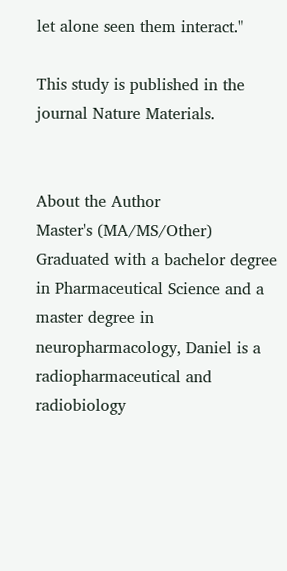let alone seen them interact."

This study is published in the journal Nature Materials.


About the Author
Master's (MA/MS/Other)
Graduated with a bachelor degree in Pharmaceutical Science and a master degree in neuropharmacology, Daniel is a radiopharmaceutical and radiobiology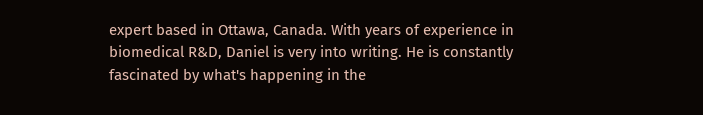expert based in Ottawa, Canada. With years of experience in biomedical R&D, Daniel is very into writing. He is constantly fascinated by what's happening in the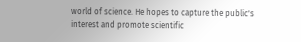world of science. He hopes to capture the public's interest and promote scientific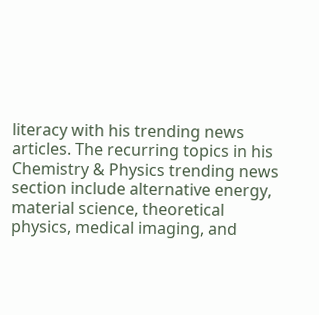literacy with his trending news articles. The recurring topics in his Chemistry & Physics trending news section include alternative energy, material science, theoretical physics, medical imaging, and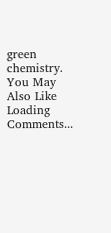green chemistry.
You May Also Like
Loading Comments...